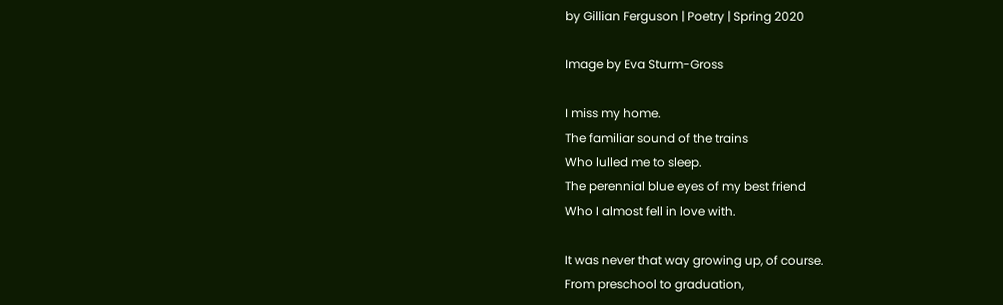by Gillian Ferguson | Poetry | Spring 2020

Image by Eva Sturm-Gross

I miss my home.
The familiar sound of the trains
Who lulled me to sleep.
The perennial blue eyes of my best friend
Who I almost fell in love with.

It was never that way growing up, of course.
From preschool to graduation,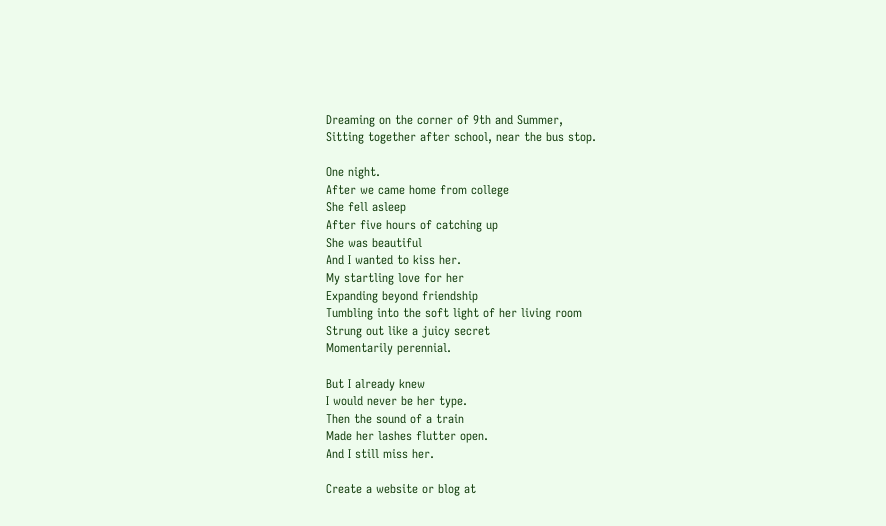Dreaming on the corner of 9th and Summer,
Sitting together after school, near the bus stop.

One night.
After we came home from college
She fell asleep
After five hours of catching up
She was beautiful
And I wanted to kiss her.
My startling love for her
Expanding beyond friendship
Tumbling into the soft light of her living room
Strung out like a juicy secret
Momentarily perennial.

But I already knew
I would never be her type.
Then the sound of a train
Made her lashes flutter open.
And I still miss her.

Create a website or blog at